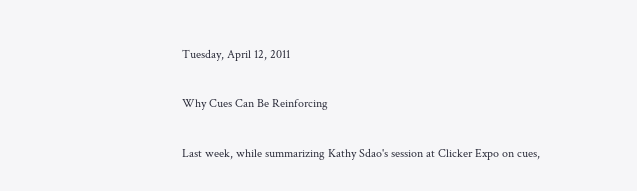Tuesday, April 12, 2011

Why Cues Can Be Reinforcing

Last week, while summarizing Kathy Sdao's session at Clicker Expo on cues,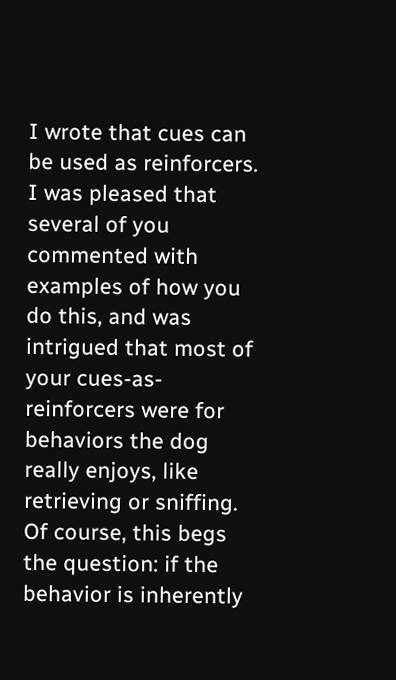I wrote that cues can be used as reinforcers. I was pleased that several of you commented with examples of how you do this, and was intrigued that most of your cues-as-reinforcers were for behaviors the dog really enjoys, like retrieving or sniffing. Of course, this begs the question: if the behavior is inherently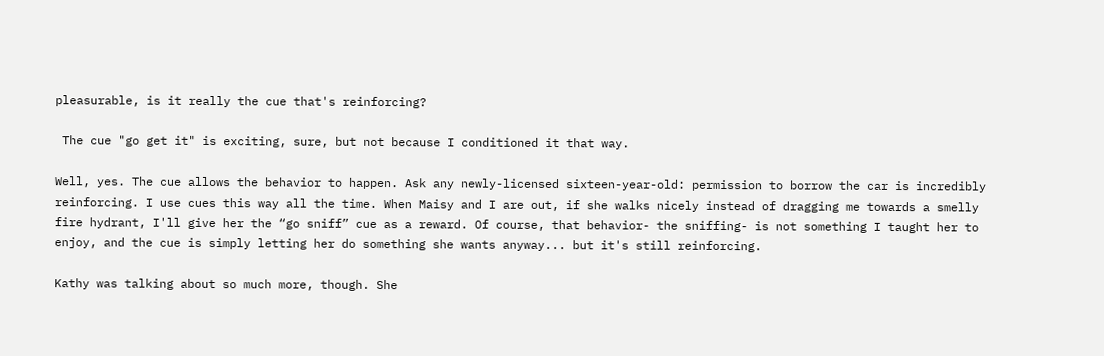pleasurable, is it really the cue that's reinforcing?

 The cue "go get it" is exciting, sure, but not because I conditioned it that way.

Well, yes. The cue allows the behavior to happen. Ask any newly-licensed sixteen-year-old: permission to borrow the car is incredibly reinforcing. I use cues this way all the time. When Maisy and I are out, if she walks nicely instead of dragging me towards a smelly fire hydrant, I'll give her the “go sniff” cue as a reward. Of course, that behavior- the sniffing- is not something I taught her to enjoy, and the cue is simply letting her do something she wants anyway... but it's still reinforcing.

Kathy was talking about so much more, though. She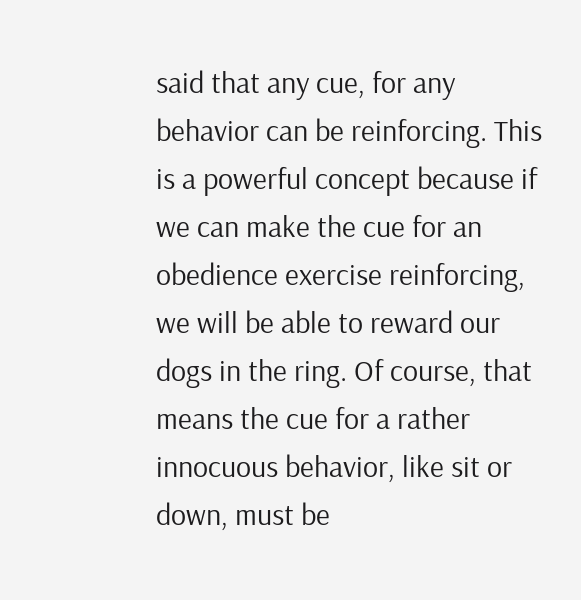said that any cue, for any behavior can be reinforcing. This is a powerful concept because if we can make the cue for an obedience exercise reinforcing, we will be able to reward our dogs in the ring. Of course, that means the cue for a rather innocuous behavior, like sit or down, must be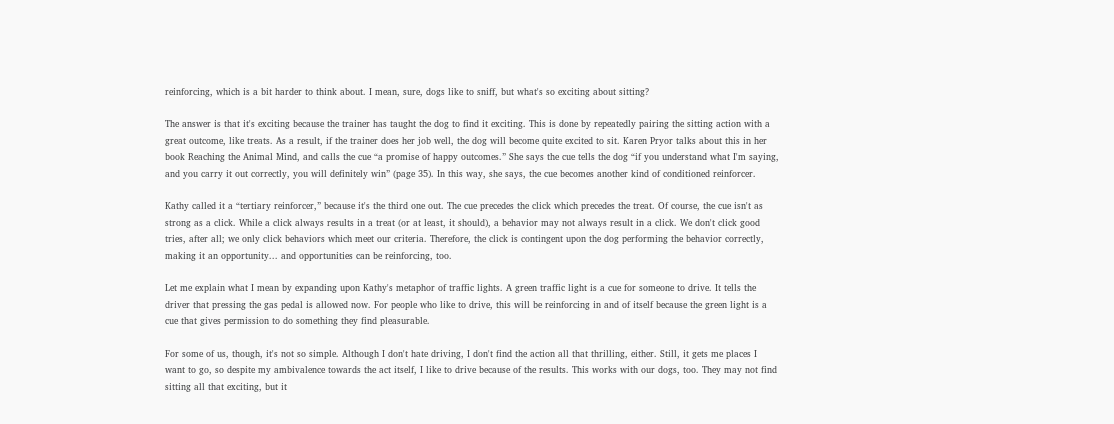reinforcing, which is a bit harder to think about. I mean, sure, dogs like to sniff, but what's so exciting about sitting?

The answer is that it's exciting because the trainer has taught the dog to find it exciting. This is done by repeatedly pairing the sitting action with a great outcome, like treats. As a result, if the trainer does her job well, the dog will become quite excited to sit. Karen Pryor talks about this in her book Reaching the Animal Mind, and calls the cue “a promise of happy outcomes.” She says the cue tells the dog “if you understand what I'm saying, and you carry it out correctly, you will definitely win” (page 35). In this way, she says, the cue becomes another kind of conditioned reinforcer.

Kathy called it a “tertiary reinforcer,” because it's the third one out. The cue precedes the click which precedes the treat. Of course, the cue isn't as strong as a click. While a click always results in a treat (or at least, it should), a behavior may not always result in a click. We don't click good tries, after all; we only click behaviors which meet our criteria. Therefore, the click is contingent upon the dog performing the behavior correctly, making it an opportunity... and opportunities can be reinforcing, too.

Let me explain what I mean by expanding upon Kathy's metaphor of traffic lights. A green traffic light is a cue for someone to drive. It tells the driver that pressing the gas pedal is allowed now. For people who like to drive, this will be reinforcing in and of itself because the green light is a cue that gives permission to do something they find pleasurable.

For some of us, though, it's not so simple. Although I don't hate driving, I don't find the action all that thrilling, either. Still, it gets me places I want to go, so despite my ambivalence towards the act itself, I like to drive because of the results. This works with our dogs, too. They may not find sitting all that exciting, but it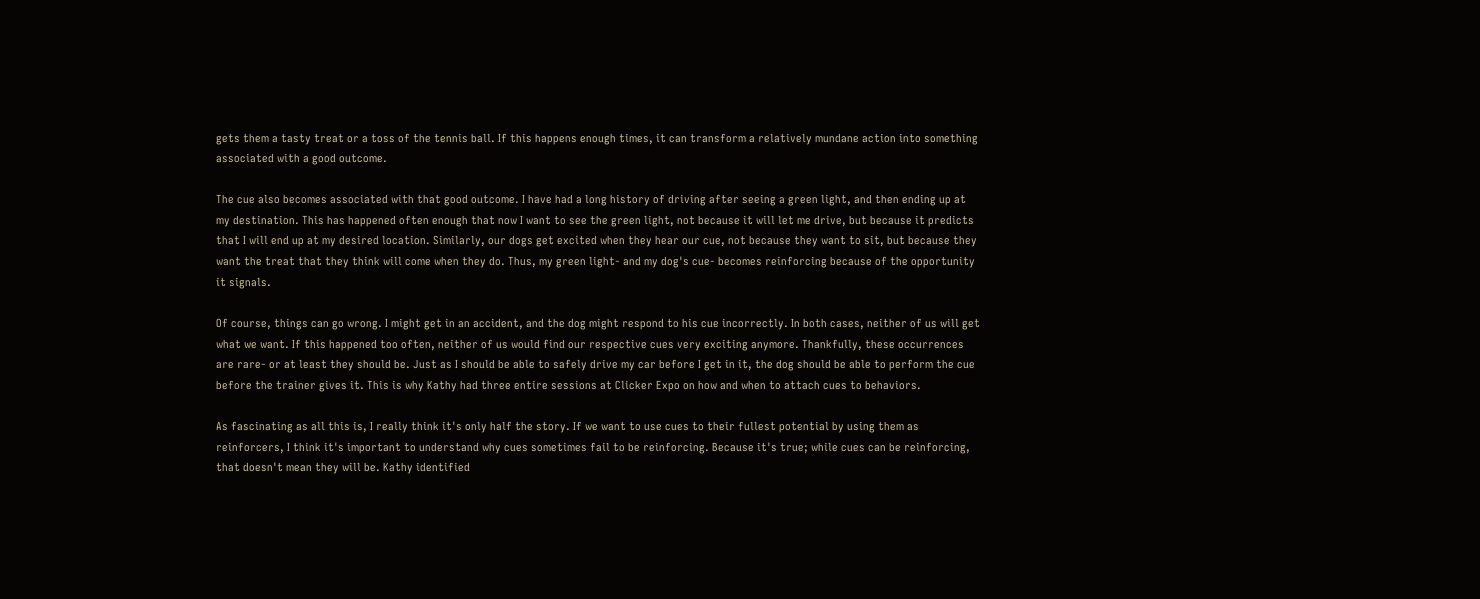gets them a tasty treat or a toss of the tennis ball. If this happens enough times, it can transform a relatively mundane action into something associated with a good outcome.

The cue also becomes associated with that good outcome. I have had a long history of driving after seeing a green light, and then ending up at my destination. This has happened often enough that now I want to see the green light, not because it will let me drive, but because it predicts that I will end up at my desired location. Similarly, our dogs get excited when they hear our cue, not because they want to sit, but because they want the treat that they think will come when they do. Thus, my green light- and my dog's cue- becomes reinforcing because of the opportunity it signals.

Of course, things can go wrong. I might get in an accident, and the dog might respond to his cue incorrectly. In both cases, neither of us will get what we want. If this happened too often, neither of us would find our respective cues very exciting anymore. Thankfully, these occurrences are rare- or at least they should be. Just as I should be able to safely drive my car before I get in it, the dog should be able to perform the cue before the trainer gives it. This is why Kathy had three entire sessions at Clicker Expo on how and when to attach cues to behaviors.

As fascinating as all this is, I really think it's only half the story. If we want to use cues to their fullest potential by using them as reinforcers, I think it's important to understand why cues sometimes fail to be reinforcing. Because it's true; while cues can be reinforcing, that doesn't mean they will be. Kathy identified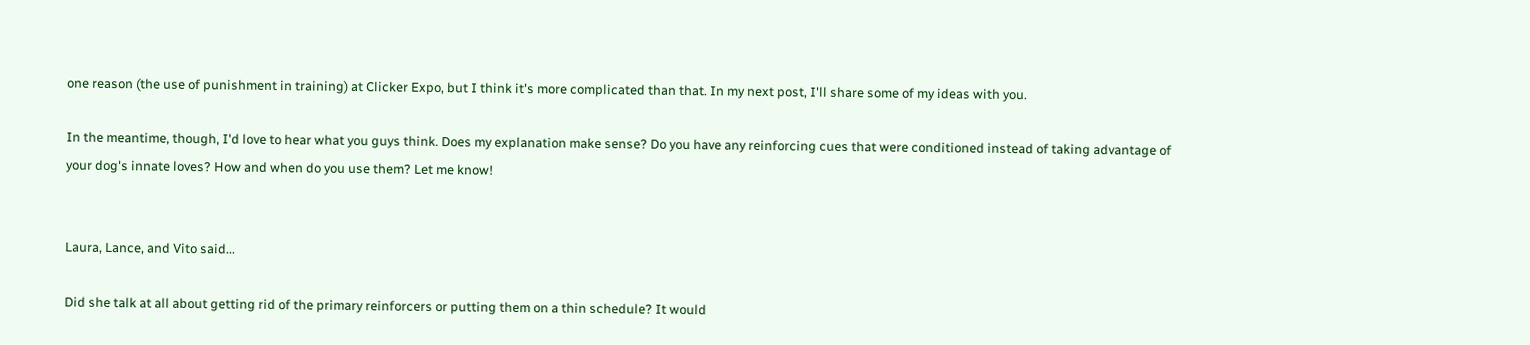one reason (the use of punishment in training) at Clicker Expo, but I think it's more complicated than that. In my next post, I'll share some of my ideas with you.

In the meantime, though, I'd love to hear what you guys think. Does my explanation make sense? Do you have any reinforcing cues that were conditioned instead of taking advantage of your dog's innate loves? How and when do you use them? Let me know!


Laura, Lance, and Vito said...

Did she talk at all about getting rid of the primary reinforcers or putting them on a thin schedule? It would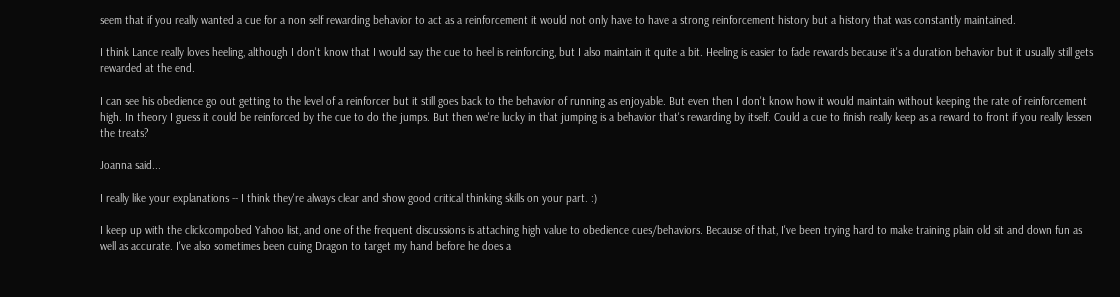seem that if you really wanted a cue for a non self rewarding behavior to act as a reinforcement it would not only have to have a strong reinforcement history but a history that was constantly maintained.

I think Lance really loves heeling, although I don't know that I would say the cue to heel is reinforcing, but I also maintain it quite a bit. Heeling is easier to fade rewards because it's a duration behavior but it usually still gets rewarded at the end.

I can see his obedience go out getting to the level of a reinforcer but it still goes back to the behavior of running as enjoyable. But even then I don't know how it would maintain without keeping the rate of reinforcement high. In theory I guess it could be reinforced by the cue to do the jumps. But then we're lucky in that jumping is a behavior that's rewarding by itself. Could a cue to finish really keep as a reward to front if you really lessen the treats?

Joanna said...

I really like your explanations -- I think they're always clear and show good critical thinking skills on your part. :)

I keep up with the clickcompobed Yahoo list, and one of the frequent discussions is attaching high value to obedience cues/behaviors. Because of that, I've been trying hard to make training plain old sit and down fun as well as accurate. I've also sometimes been cuing Dragon to target my hand before he does a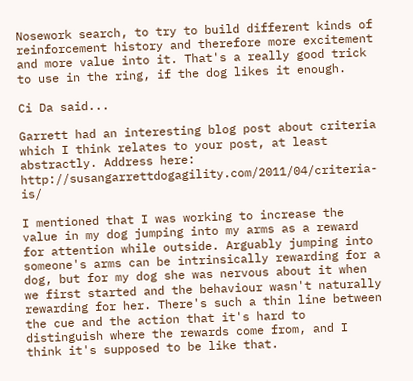Nosework search, to try to build different kinds of reinforcement history and therefore more excitement and more value into it. That's a really good trick to use in the ring, if the dog likes it enough.

Ci Da said...

Garrett had an interesting blog post about criteria which I think relates to your post, at least abstractly. Address here: http://susangarrettdogagility.com/2011/04/criteria-is/

I mentioned that I was working to increase the value in my dog jumping into my arms as a reward for attention while outside. Arguably jumping into someone's arms can be intrinsically rewarding for a dog, but for my dog she was nervous about it when we first started and the behaviour wasn't naturally rewarding for her. There's such a thin line between the cue and the action that it's hard to distinguish where the rewards come from, and I think it's supposed to be like that.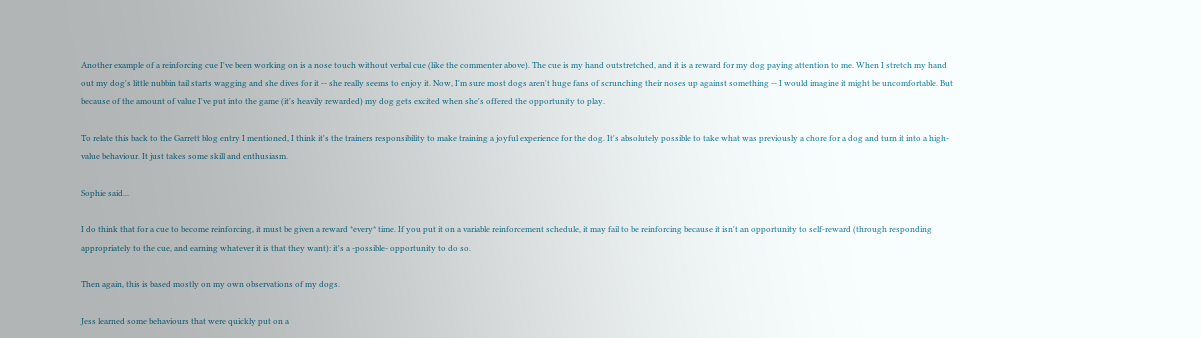Another example of a reinforcing cue I've been working on is a nose touch without verbal cue (like the commenter above). The cue is my hand outstretched, and it is a reward for my dog paying attention to me. When I stretch my hand out my dog's little nubbin tail starts wagging and she dives for it -- she really seems to enjoy it. Now, I'm sure most dogs aren't huge fans of scrunching their noses up against something -- I would imagine it might be uncomfortable. But because of the amount of value I've put into the game (it's heavily rewarded) my dog gets excited when she's offered the opportunity to play.

To relate this back to the Garrett blog entry I mentioned, I think it's the trainers responsibility to make training a joyful experience for the dog. It's absolutely possible to take what was previously a chore for a dog and turn it into a high-value behaviour. It just takes some skill and enthusiasm.

Sophie said...

I do think that for a cue to become reinforcing, it must be given a reward *every* time. If you put it on a variable reinforcement schedule, it may fail to be reinforcing because it isn't an opportunity to self-reward (through responding appropriately to the cue, and earning whatever it is that they want): it's a -possible- opportunity to do so.

Then again, this is based mostly on my own observations of my dogs.

Jess learned some behaviours that were quickly put on a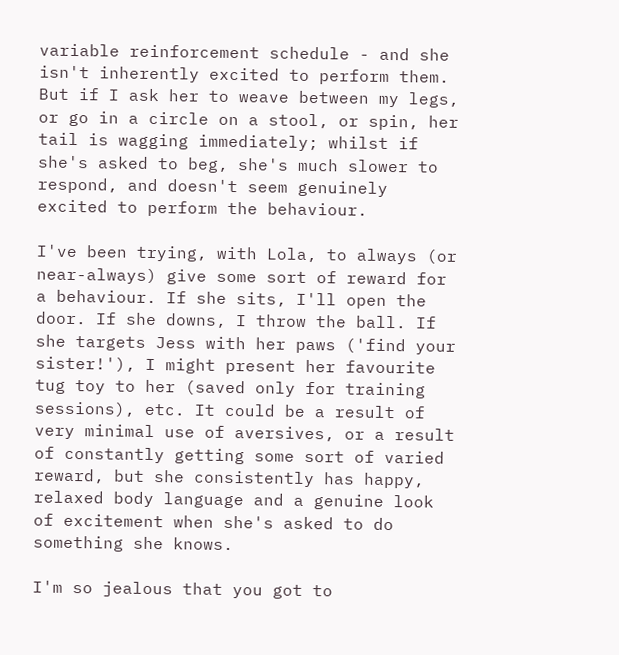variable reinforcement schedule - and she isn't inherently excited to perform them. But if I ask her to weave between my legs, or go in a circle on a stool, or spin, her tail is wagging immediately; whilst if she's asked to beg, she's much slower to respond, and doesn't seem genuinely excited to perform the behaviour.

I've been trying, with Lola, to always (or near-always) give some sort of reward for a behaviour. If she sits, I'll open the door. If she downs, I throw the ball. If she targets Jess with her paws ('find your sister!'), I might present her favourite tug toy to her (saved only for training sessions), etc. It could be a result of very minimal use of aversives, or a result of constantly getting some sort of varied reward, but she consistently has happy, relaxed body language and a genuine look of excitement when she's asked to do something she knows.

I'm so jealous that you got to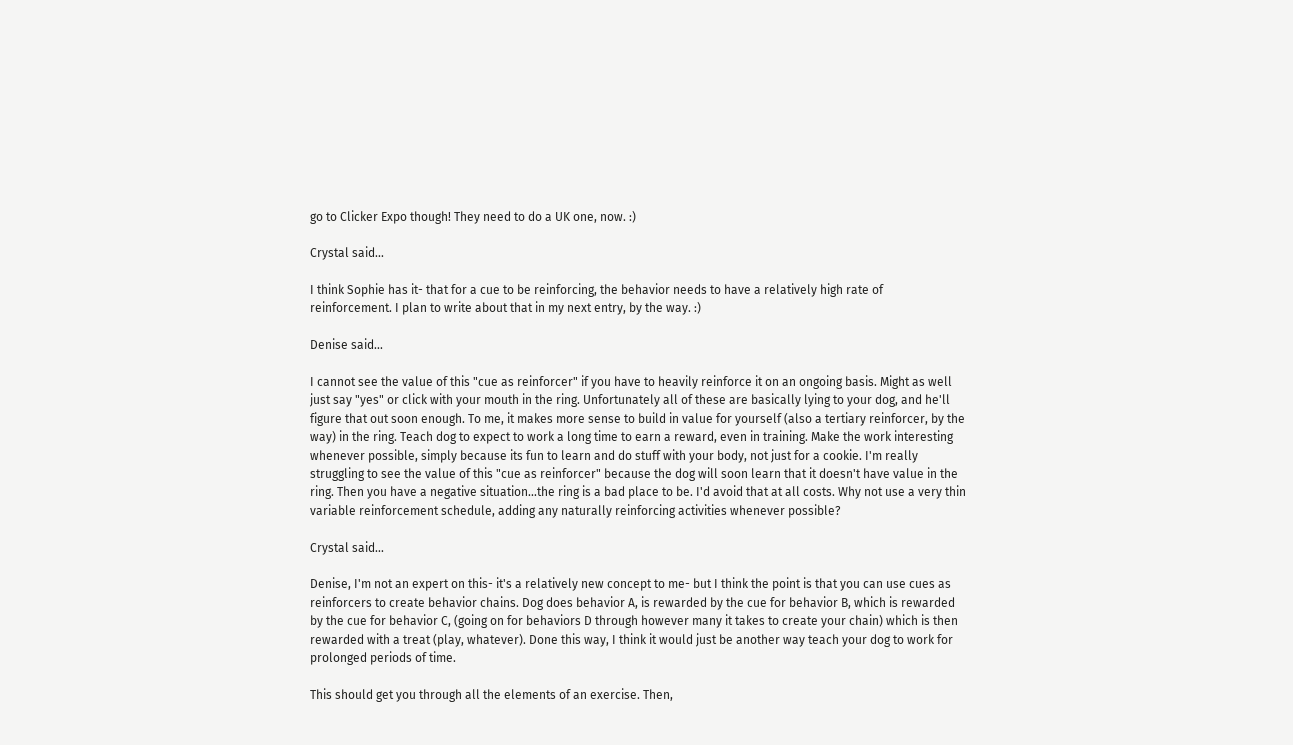go to Clicker Expo though! They need to do a UK one, now. :)

Crystal said...

I think Sophie has it- that for a cue to be reinforcing, the behavior needs to have a relatively high rate of reinforcement. I plan to write about that in my next entry, by the way. :)

Denise said...

I cannot see the value of this "cue as reinforcer" if you have to heavily reinforce it on an ongoing basis. Might as well just say "yes" or click with your mouth in the ring. Unfortunately all of these are basically lying to your dog, and he'll figure that out soon enough. To me, it makes more sense to build in value for yourself (also a tertiary reinforcer, by the way) in the ring. Teach dog to expect to work a long time to earn a reward, even in training. Make the work interesting whenever possible, simply because its fun to learn and do stuff with your body, not just for a cookie. I'm really struggling to see the value of this "cue as reinforcer" because the dog will soon learn that it doesn't have value in the ring. Then you have a negative situation...the ring is a bad place to be. I'd avoid that at all costs. Why not use a very thin variable reinforcement schedule, adding any naturally reinforcing activities whenever possible?

Crystal said...

Denise, I'm not an expert on this- it's a relatively new concept to me- but I think the point is that you can use cues as reinforcers to create behavior chains. Dog does behavior A, is rewarded by the cue for behavior B, which is rewarded by the cue for behavior C, (going on for behaviors D through however many it takes to create your chain) which is then rewarded with a treat (play, whatever). Done this way, I think it would just be another way teach your dog to work for prolonged periods of time.

This should get you through all the elements of an exercise. Then,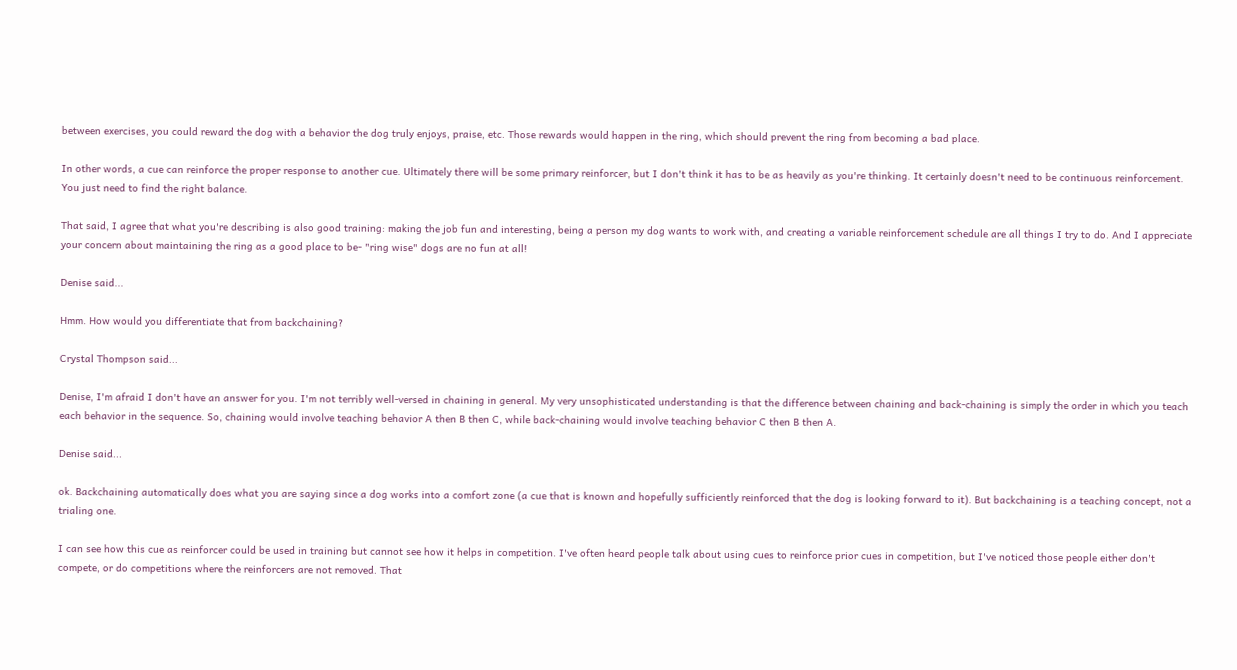between exercises, you could reward the dog with a behavior the dog truly enjoys, praise, etc. Those rewards would happen in the ring, which should prevent the ring from becoming a bad place.

In other words, a cue can reinforce the proper response to another cue. Ultimately there will be some primary reinforcer, but I don't think it has to be as heavily as you're thinking. It certainly doesn't need to be continuous reinforcement. You just need to find the right balance.

That said, I agree that what you're describing is also good training: making the job fun and interesting, being a person my dog wants to work with, and creating a variable reinforcement schedule are all things I try to do. And I appreciate your concern about maintaining the ring as a good place to be- "ring wise" dogs are no fun at all!

Denise said...

Hmm. How would you differentiate that from backchaining?

Crystal Thompson said...

Denise, I'm afraid I don't have an answer for you. I'm not terribly well-versed in chaining in general. My very unsophisticated understanding is that the difference between chaining and back-chaining is simply the order in which you teach each behavior in the sequence. So, chaining would involve teaching behavior A then B then C, while back-chaining would involve teaching behavior C then B then A.

Denise said...

ok. Backchaining automatically does what you are saying since a dog works into a comfort zone (a cue that is known and hopefully sufficiently reinforced that the dog is looking forward to it). But backchaining is a teaching concept, not a trialing one.

I can see how this cue as reinforcer could be used in training but cannot see how it helps in competition. I've often heard people talk about using cues to reinforce prior cues in competition, but I've noticed those people either don't compete, or do competitions where the reinforcers are not removed. That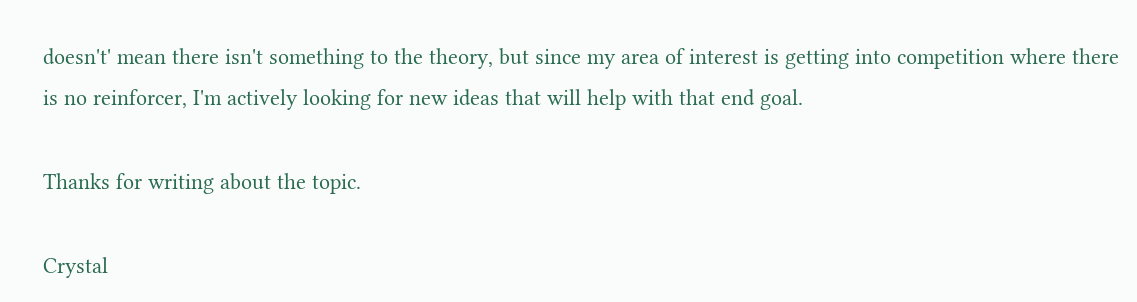doesn't' mean there isn't something to the theory, but since my area of interest is getting into competition where there is no reinforcer, I'm actively looking for new ideas that will help with that end goal.

Thanks for writing about the topic.

Crystal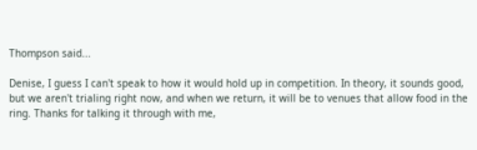Thompson said...

Denise, I guess I can't speak to how it would hold up in competition. In theory, it sounds good, but we aren't trialing right now, and when we return, it will be to venues that allow food in the ring. Thanks for talking it through with me,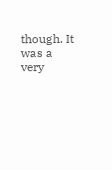though. It was a very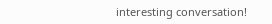interesting conversation!